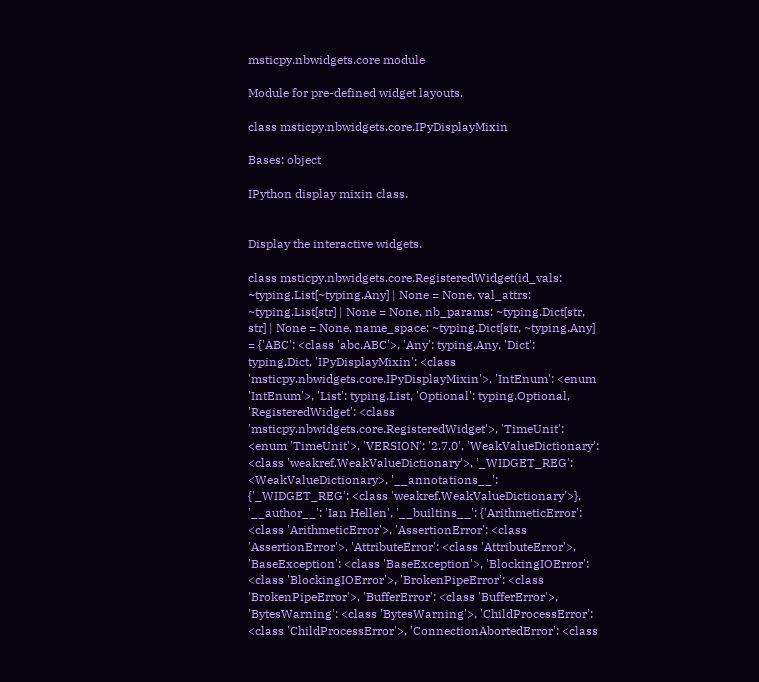msticpy.nbwidgets.core module

Module for pre-defined widget layouts.

class msticpy.nbwidgets.core.IPyDisplayMixin

Bases: object

IPython display mixin class.


Display the interactive widgets.

class msticpy.nbwidgets.core.RegisteredWidget(id_vals: ~typing.List[~typing.Any] | None = None, val_attrs: ~typing.List[str] | None = None, nb_params: ~typing.Dict[str, str] | None = None, name_space: ~typing.Dict[str, ~typing.Any] = {'ABC': <class 'abc.ABC'>, 'Any': typing.Any, 'Dict': typing.Dict, 'IPyDisplayMixin': <class 'msticpy.nbwidgets.core.IPyDisplayMixin'>, 'IntEnum': <enum 'IntEnum'>, 'List': typing.List, 'Optional': typing.Optional, 'RegisteredWidget': <class 'msticpy.nbwidgets.core.RegisteredWidget'>, 'TimeUnit': <enum 'TimeUnit'>, 'VERSION': '2.7.0', 'WeakValueDictionary': <class 'weakref.WeakValueDictionary'>, '_WIDGET_REG': <WeakValueDictionary>, '__annotations__': {'_WIDGET_REG': <class 'weakref.WeakValueDictionary'>}, '__author__': 'Ian Hellen', '__builtins__': {'ArithmeticError': <class 'ArithmeticError'>, 'AssertionError': <class 'AssertionError'>, 'AttributeError': <class 'AttributeError'>, 'BaseException': <class 'BaseException'>, 'BlockingIOError': <class 'BlockingIOError'>, 'BrokenPipeError': <class 'BrokenPipeError'>, 'BufferError': <class 'BufferError'>, 'BytesWarning': <class 'BytesWarning'>, 'ChildProcessError': <class 'ChildProcessError'>, 'ConnectionAbortedError': <class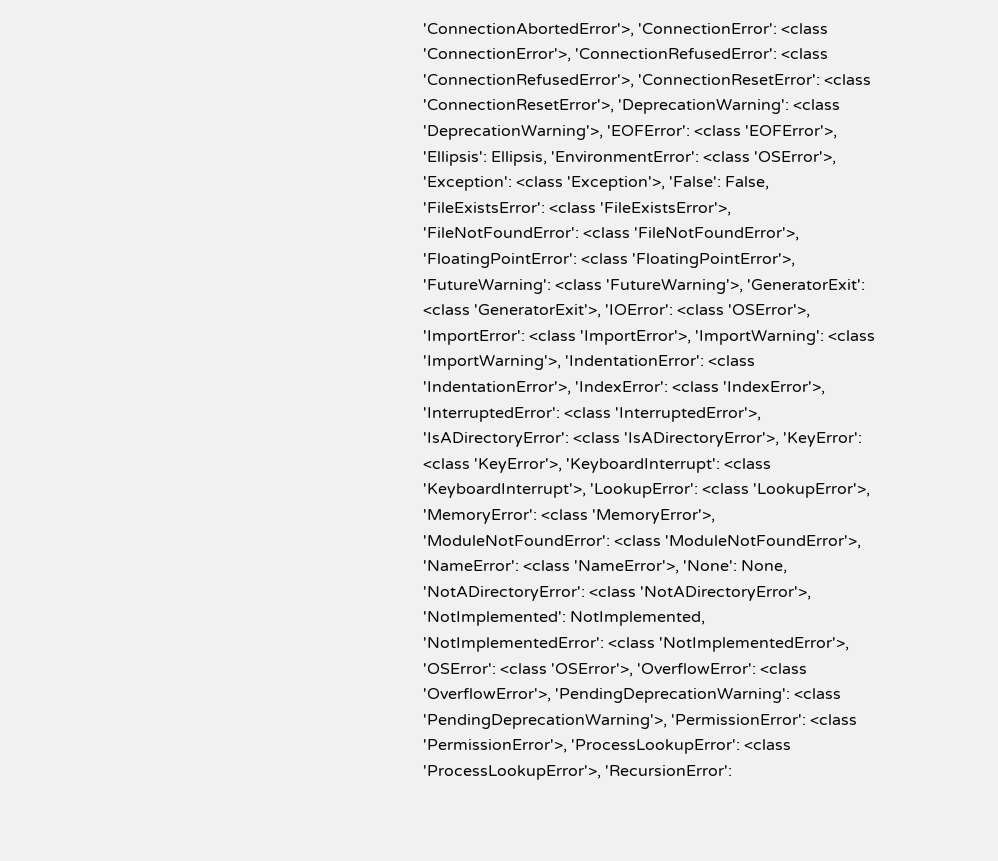'ConnectionAbortedError'>, 'ConnectionError': <class 'ConnectionError'>, 'ConnectionRefusedError': <class 'ConnectionRefusedError'>, 'ConnectionResetError': <class 'ConnectionResetError'>, 'DeprecationWarning': <class 'DeprecationWarning'>, 'EOFError': <class 'EOFError'>, 'Ellipsis': Ellipsis, 'EnvironmentError': <class 'OSError'>, 'Exception': <class 'Exception'>, 'False': False, 'FileExistsError': <class 'FileExistsError'>, 'FileNotFoundError': <class 'FileNotFoundError'>, 'FloatingPointError': <class 'FloatingPointError'>, 'FutureWarning': <class 'FutureWarning'>, 'GeneratorExit': <class 'GeneratorExit'>, 'IOError': <class 'OSError'>, 'ImportError': <class 'ImportError'>, 'ImportWarning': <class 'ImportWarning'>, 'IndentationError': <class 'IndentationError'>, 'IndexError': <class 'IndexError'>, 'InterruptedError': <class 'InterruptedError'>, 'IsADirectoryError': <class 'IsADirectoryError'>, 'KeyError': <class 'KeyError'>, 'KeyboardInterrupt': <class 'KeyboardInterrupt'>, 'LookupError': <class 'LookupError'>, 'MemoryError': <class 'MemoryError'>, 'ModuleNotFoundError': <class 'ModuleNotFoundError'>, 'NameError': <class 'NameError'>, 'None': None, 'NotADirectoryError': <class 'NotADirectoryError'>, 'NotImplemented': NotImplemented, 'NotImplementedError': <class 'NotImplementedError'>, 'OSError': <class 'OSError'>, 'OverflowError': <class 'OverflowError'>, 'PendingDeprecationWarning': <class 'PendingDeprecationWarning'>, 'PermissionError': <class 'PermissionError'>, 'ProcessLookupError': <class 'ProcessLookupError'>, 'RecursionError':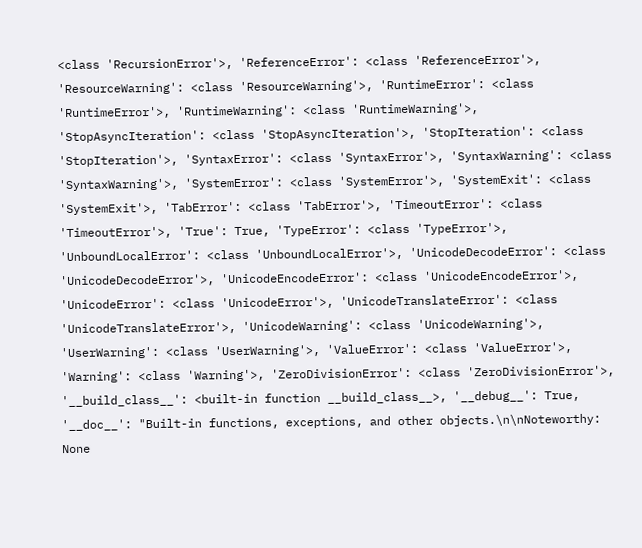<class 'RecursionError'>, 'ReferenceError': <class 'ReferenceError'>, 'ResourceWarning': <class 'ResourceWarning'>, 'RuntimeError': <class 'RuntimeError'>, 'RuntimeWarning': <class 'RuntimeWarning'>, 'StopAsyncIteration': <class 'StopAsyncIteration'>, 'StopIteration': <class 'StopIteration'>, 'SyntaxError': <class 'SyntaxError'>, 'SyntaxWarning': <class 'SyntaxWarning'>, 'SystemError': <class 'SystemError'>, 'SystemExit': <class 'SystemExit'>, 'TabError': <class 'TabError'>, 'TimeoutError': <class 'TimeoutError'>, 'True': True, 'TypeError': <class 'TypeError'>, 'UnboundLocalError': <class 'UnboundLocalError'>, 'UnicodeDecodeError': <class 'UnicodeDecodeError'>, 'UnicodeEncodeError': <class 'UnicodeEncodeError'>, 'UnicodeError': <class 'UnicodeError'>, 'UnicodeTranslateError': <class 'UnicodeTranslateError'>, 'UnicodeWarning': <class 'UnicodeWarning'>, 'UserWarning': <class 'UserWarning'>, 'ValueError': <class 'ValueError'>, 'Warning': <class 'Warning'>, 'ZeroDivisionError': <class 'ZeroDivisionError'>, '__build_class__': <built-in function __build_class__>, '__debug__': True, '__doc__': "Built-in functions, exceptions, and other objects.\n\nNoteworthy: None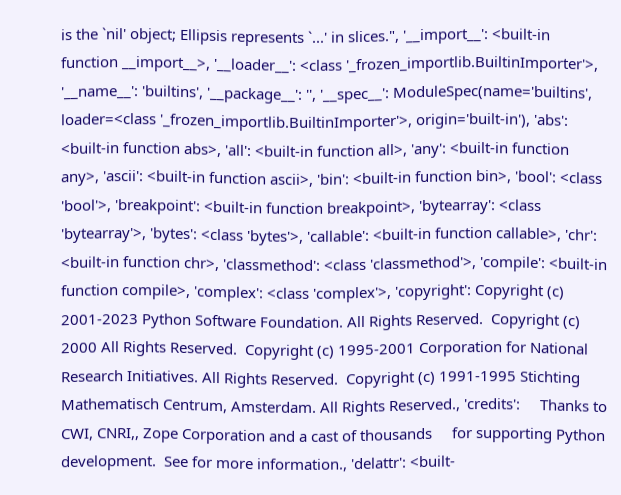is the `nil' object; Ellipsis represents `...' in slices.", '__import__': <built-in function __import__>, '__loader__': <class '_frozen_importlib.BuiltinImporter'>, '__name__': 'builtins', '__package__': '', '__spec__': ModuleSpec(name='builtins', loader=<class '_frozen_importlib.BuiltinImporter'>, origin='built-in'), 'abs': <built-in function abs>, 'all': <built-in function all>, 'any': <built-in function any>, 'ascii': <built-in function ascii>, 'bin': <built-in function bin>, 'bool': <class 'bool'>, 'breakpoint': <built-in function breakpoint>, 'bytearray': <class 'bytearray'>, 'bytes': <class 'bytes'>, 'callable': <built-in function callable>, 'chr': <built-in function chr>, 'classmethod': <class 'classmethod'>, 'compile': <built-in function compile>, 'complex': <class 'complex'>, 'copyright': Copyright (c) 2001-2023 Python Software Foundation. All Rights Reserved.  Copyright (c) 2000 All Rights Reserved.  Copyright (c) 1995-2001 Corporation for National Research Initiatives. All Rights Reserved.  Copyright (c) 1991-1995 Stichting Mathematisch Centrum, Amsterdam. All Rights Reserved., 'credits':     Thanks to CWI, CNRI,, Zope Corporation and a cast of thousands     for supporting Python development.  See for more information., 'delattr': <built-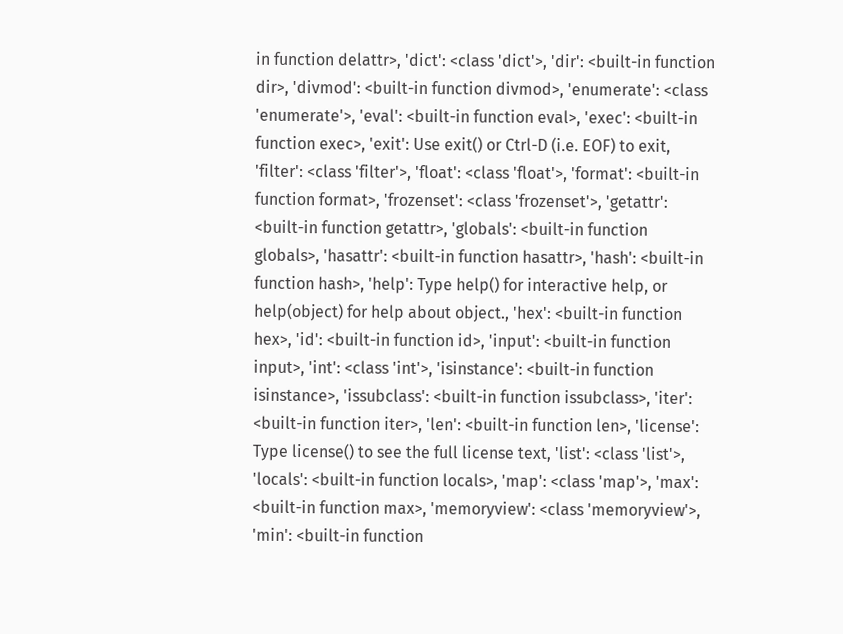in function delattr>, 'dict': <class 'dict'>, 'dir': <built-in function dir>, 'divmod': <built-in function divmod>, 'enumerate': <class 'enumerate'>, 'eval': <built-in function eval>, 'exec': <built-in function exec>, 'exit': Use exit() or Ctrl-D (i.e. EOF) to exit, 'filter': <class 'filter'>, 'float': <class 'float'>, 'format': <built-in function format>, 'frozenset': <class 'frozenset'>, 'getattr': <built-in function getattr>, 'globals': <built-in function globals>, 'hasattr': <built-in function hasattr>, 'hash': <built-in function hash>, 'help': Type help() for interactive help, or help(object) for help about object., 'hex': <built-in function hex>, 'id': <built-in function id>, 'input': <built-in function input>, 'int': <class 'int'>, 'isinstance': <built-in function isinstance>, 'issubclass': <built-in function issubclass>, 'iter': <built-in function iter>, 'len': <built-in function len>, 'license': Type license() to see the full license text, 'list': <class 'list'>, 'locals': <built-in function locals>, 'map': <class 'map'>, 'max': <built-in function max>, 'memoryview': <class 'memoryview'>, 'min': <built-in function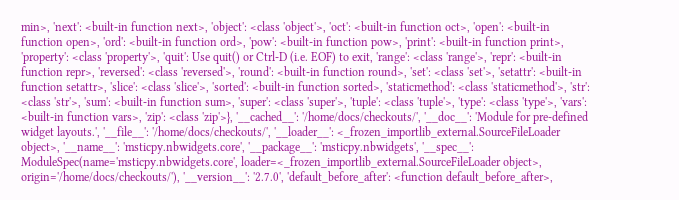min>, 'next': <built-in function next>, 'object': <class 'object'>, 'oct': <built-in function oct>, 'open': <built-in function open>, 'ord': <built-in function ord>, 'pow': <built-in function pow>, 'print': <built-in function print>, 'property': <class 'property'>, 'quit': Use quit() or Ctrl-D (i.e. EOF) to exit, 'range': <class 'range'>, 'repr': <built-in function repr>, 'reversed': <class 'reversed'>, 'round': <built-in function round>, 'set': <class 'set'>, 'setattr': <built-in function setattr>, 'slice': <class 'slice'>, 'sorted': <built-in function sorted>, 'staticmethod': <class 'staticmethod'>, 'str': <class 'str'>, 'sum': <built-in function sum>, 'super': <class 'super'>, 'tuple': <class 'tuple'>, 'type': <class 'type'>, 'vars': <built-in function vars>, 'zip': <class 'zip'>}, '__cached__': '/home/docs/checkouts/', '__doc__': 'Module for pre-defined widget layouts.', '__file__': '/home/docs/checkouts/', '__loader__': <_frozen_importlib_external.SourceFileLoader object>, '__name__': 'msticpy.nbwidgets.core', '__package__': 'msticpy.nbwidgets', '__spec__': ModuleSpec(name='msticpy.nbwidgets.core', loader=<_frozen_importlib_external.SourceFileLoader object>, origin='/home/docs/checkouts/'), '__version__': '2.7.0', 'default_before_after': <function default_before_after>,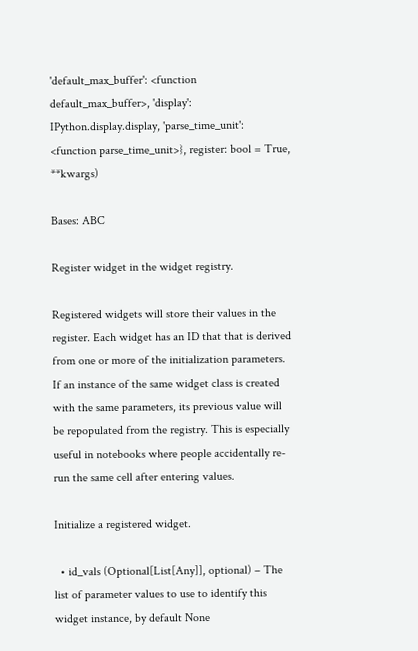'default_max_buffer': <function default_max_buffer>, 'display': IPython.display.display, 'parse_time_unit': <function parse_time_unit>}, register: bool = True, **kwargs)

Bases: ABC

Register widget in the widget registry.

Registered widgets will store their values in the register. Each widget has an ID that that is derived from one or more of the initialization parameters. If an instance of the same widget class is created with the same parameters, its previous value will be repopulated from the registry. This is especially useful in notebooks where people accidentally re-run the same cell after entering values.

Initialize a registered widget.

  • id_vals (Optional[List[Any]], optional) – The list of parameter values to use to identify this widget instance, by default None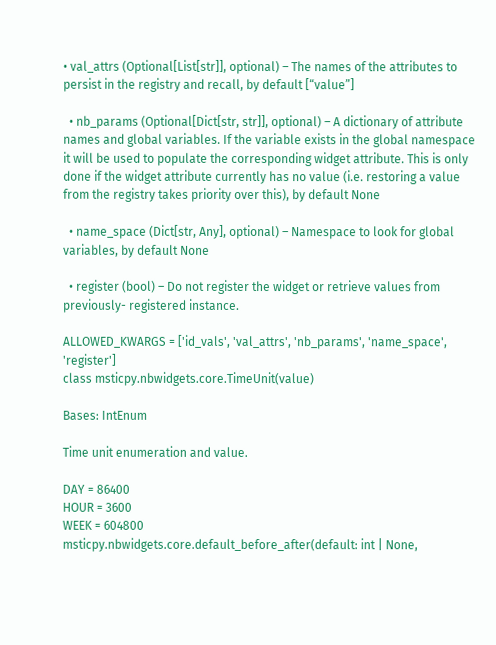• val_attrs (Optional[List[str]], optional) – The names of the attributes to persist in the registry and recall, by default [“value”]

  • nb_params (Optional[Dict[str, str]], optional) – A dictionary of attribute names and global variables. If the variable exists in the global namespace it will be used to populate the corresponding widget attribute. This is only done if the widget attribute currently has no value (i.e. restoring a value from the registry takes priority over this), by default None

  • name_space (Dict[str, Any], optional) – Namespace to look for global variables, by default None

  • register (bool) – Do not register the widget or retrieve values from previously- registered instance.

ALLOWED_KWARGS = ['id_vals', 'val_attrs', 'nb_params', 'name_space', 'register']
class msticpy.nbwidgets.core.TimeUnit(value)

Bases: IntEnum

Time unit enumeration and value.

DAY = 86400
HOUR = 3600
WEEK = 604800
msticpy.nbwidgets.core.default_before_after(default: int | None,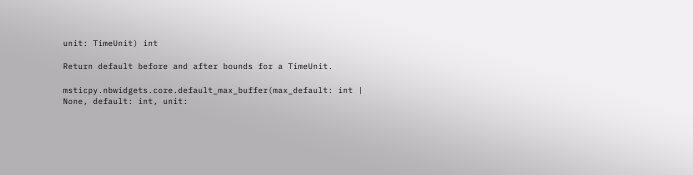unit: TimeUnit) int

Return default before and after bounds for a TimeUnit.

msticpy.nbwidgets.core.default_max_buffer(max_default: int | None, default: int, unit: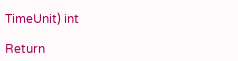TimeUnit) int

Return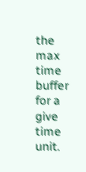the max time buffer for a give time unit.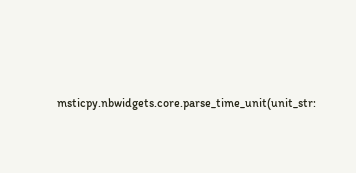msticpy.nbwidgets.core.parse_time_unit(unit_str: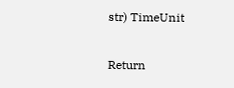str) TimeUnit

Return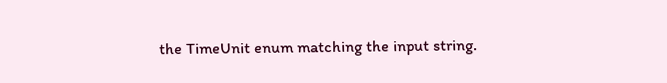the TimeUnit enum matching the input string.